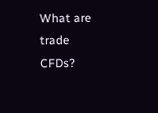What are trade CFDs?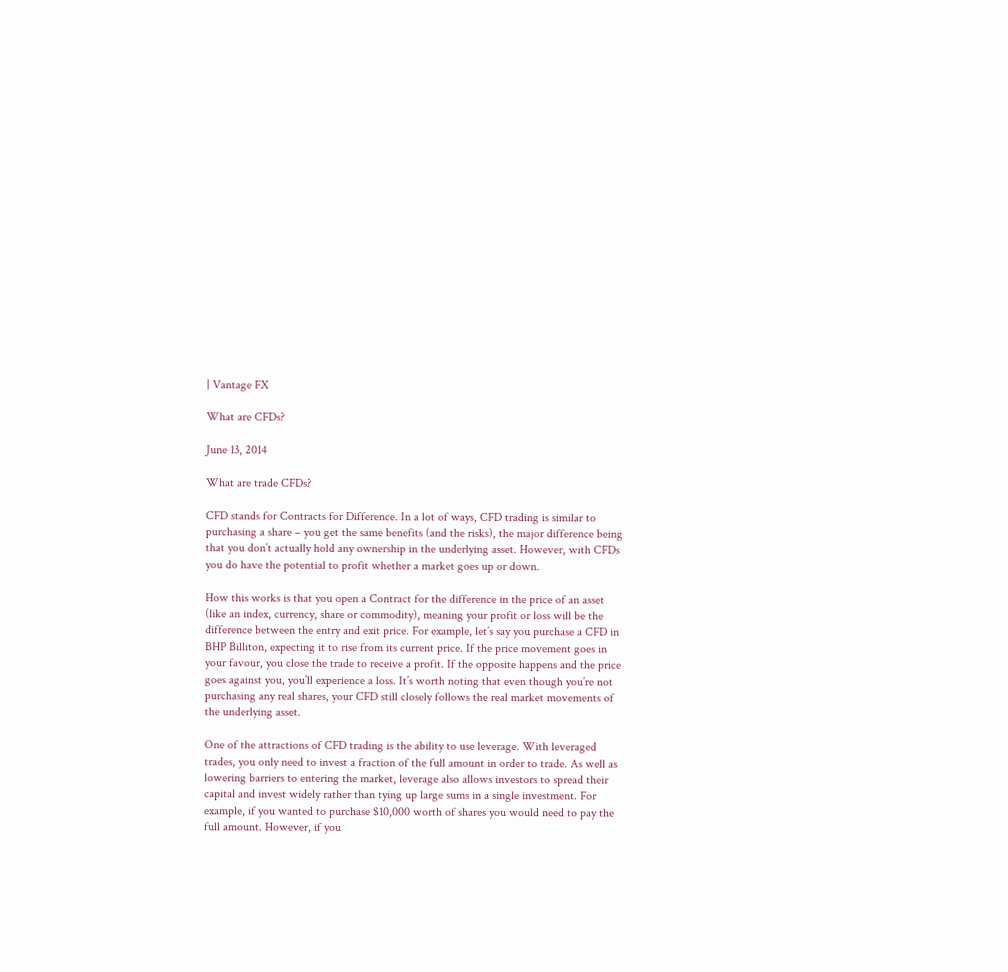| Vantage FX

What are CFDs?

June 13, 2014

What are trade CFDs?

CFD stands for Contracts for Difference. In a lot of ways, CFD trading is similar to purchasing a share – you get the same benefits (and the risks), the major difference being that you don’t actually hold any ownership in the underlying asset. However, with CFDs you do have the potential to profit whether a market goes up or down.

How this works is that you open a Contract for the difference in the price of an asset (like an index, currency, share or commodity), meaning your profit or loss will be the difference between the entry and exit price. For example, let’s say you purchase a CFD in BHP Billiton, expecting it to rise from its current price. If the price movement goes in your favour, you close the trade to receive a profit. If the opposite happens and the price goes against you, you’ll experience a loss. It’s worth noting that even though you’re not purchasing any real shares, your CFD still closely follows the real market movements of the underlying asset.

One of the attractions of CFD trading is the ability to use leverage. With leveraged trades, you only need to invest a fraction of the full amount in order to trade. As well as lowering barriers to entering the market, leverage also allows investors to spread their capital and invest widely rather than tying up large sums in a single investment. For example, if you wanted to purchase $10,000 worth of shares you would need to pay the full amount. However, if you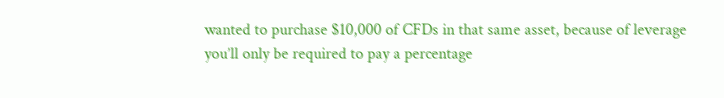wanted to purchase $10,000 of CFDs in that same asset, because of leverage you’ll only be required to pay a percentage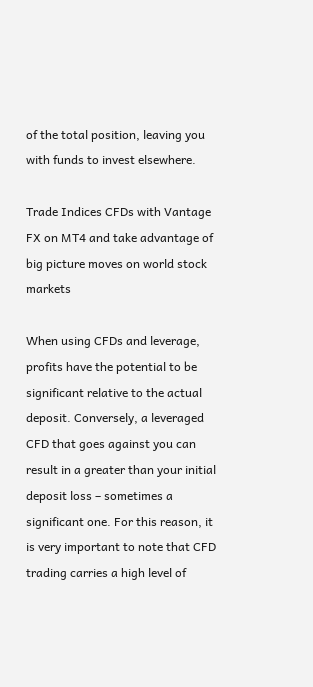of the total position, leaving you with funds to invest elsewhere.

Trade Indices CFDs with Vantage FX on MT4 and take advantage of big picture moves on world stock markets

When using CFDs and leverage, profits have the potential to be significant relative to the actual deposit. Conversely, a leveraged CFD that goes against you can result in a greater than your initial deposit loss – sometimes a significant one. For this reason, it is very important to note that CFD trading carries a high level of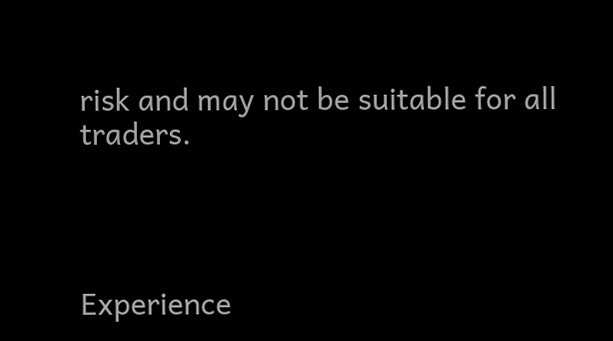risk and may not be suitable for all traders.




Experience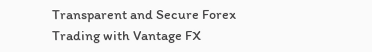Transparent and Secure Forex Trading with Vantage FX